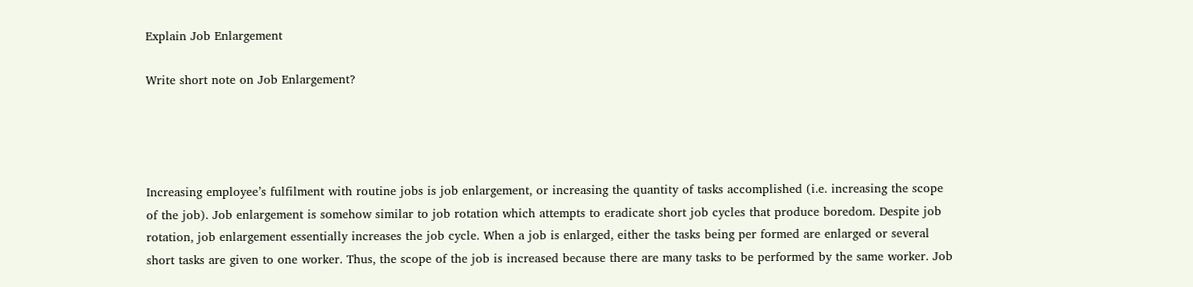Explain Job Enlargement

Write short note on Job Enlargement?




Increasing employee’s fulfilment with routine jobs is job enlargement, or increasing the quantity of tasks accomplished (i.e. increasing the scope of the job). Job enlargement is somehow similar to job rotation which attempts to eradicate short job cycles that produce boredom. Despite job rotation, job enlargement essentially increases the job cycle. When a job is enlarged, either the tasks being per formed are enlarged or several short tasks are given to one worker. Thus, the scope of the job is increased because there are many tasks to be performed by the same worker. Job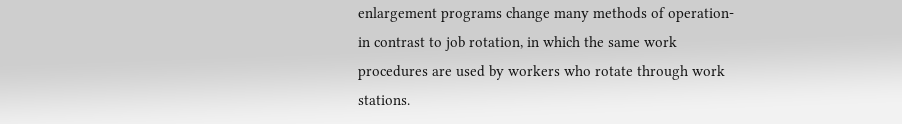enlargement programs change many methods of operation- in contrast to job rotation, in which the same work procedures are used by workers who rotate through work stations.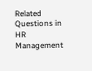Related Questions in HR Management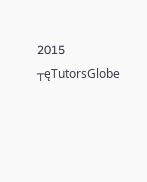2015 ┬ęTutorsGlobe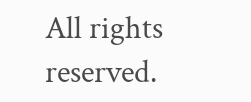All rights reserved.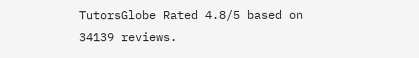TutorsGlobe Rated 4.8/5 based on 34139 reviews.